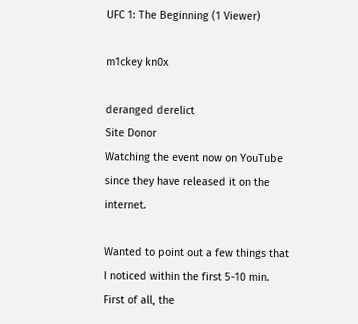UFC 1: The Beginning (1 Viewer)

m1ckey kn0x

deranged derelict
Site Donor
Watching the event now on YouTube since they have released it on the internet.

Wanted to point out a few things that I noticed within the first 5-10 min. First of all, the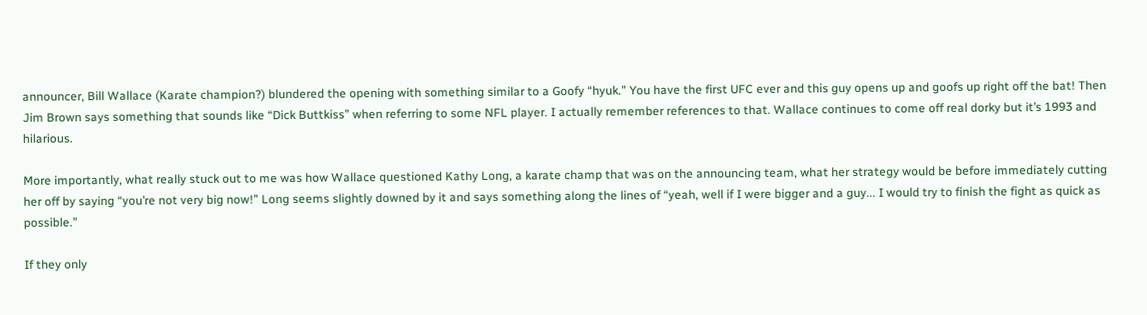announcer, Bill Wallace (Karate champion?) blundered the opening with something similar to a Goofy “hyuk.” You have the first UFC ever and this guy opens up and goofs up right off the bat! Then Jim Brown says something that sounds like “Dick Buttkiss” when referring to some NFL player. I actually remember references to that. Wallace continues to come off real dorky but it’s 1993 and hilarious.

More importantly, what really stuck out to me was how Wallace questioned Kathy Long, a karate champ that was on the announcing team, what her strategy would be before immediately cutting her off by saying “you’re not very big now!” Long seems slightly downed by it and says something along the lines of “yeah, well if I were bigger and a guy... I would try to finish the fight as quick as possible.”

If they only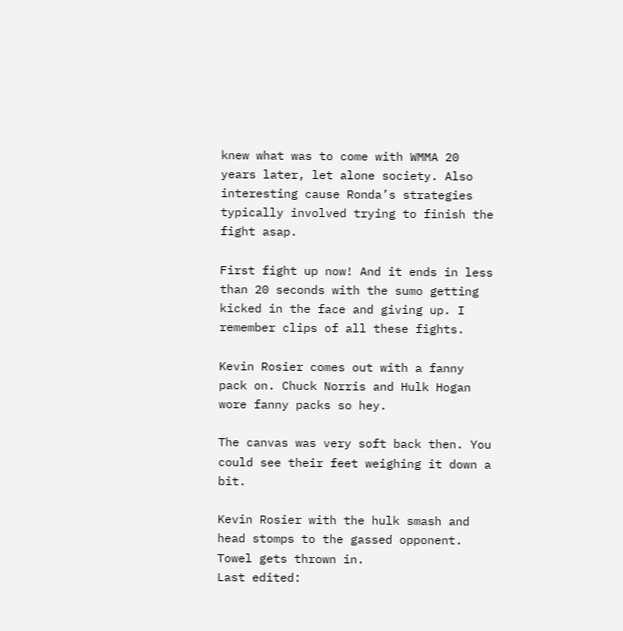knew what was to come with WMMA 20 years later, let alone society. Also interesting cause Ronda’s strategies typically involved trying to finish the fight asap.

First fight up now! And it ends in less than 20 seconds with the sumo getting kicked in the face and giving up. I remember clips of all these fights.

Kevin Rosier comes out with a fanny pack on. Chuck Norris and Hulk Hogan wore fanny packs so hey.

The canvas was very soft back then. You could see their feet weighing it down a bit.

Kevin Rosier with the hulk smash and head stomps to the gassed opponent. Towel gets thrown in.
Last edited: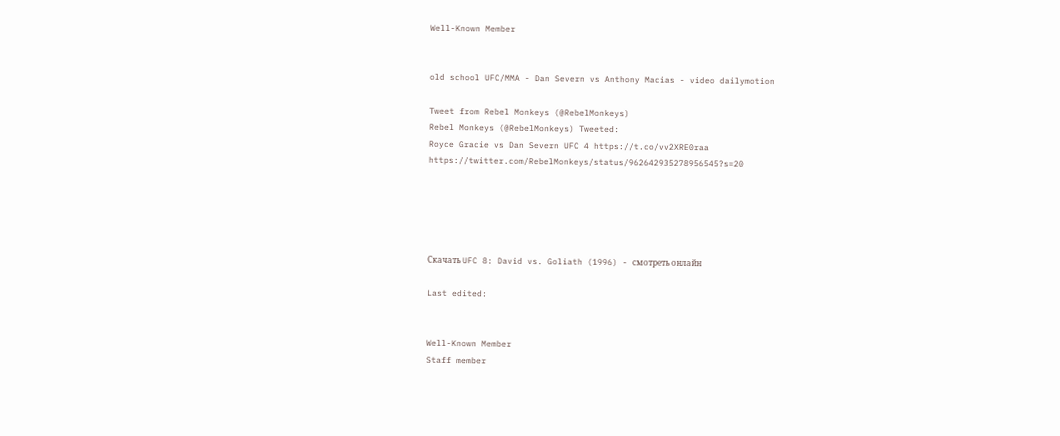Well-Known Member


old school UFC/MMA - Dan Severn vs Anthony Macias - video dailymotion

Tweet from Rebel Monkeys (@RebelMonkeys)
Rebel Monkeys (@RebelMonkeys) Tweeted:
Royce Gracie vs Dan Severn UFC 4 https://t.co/vv2XRE0raa https://twitter.com/RebelMonkeys/status/962642935278956545?s=20





Скачать UFC 8: David vs. Goliath (1996) - смотреть онлайн

Last edited:


Well-Known Member
Staff member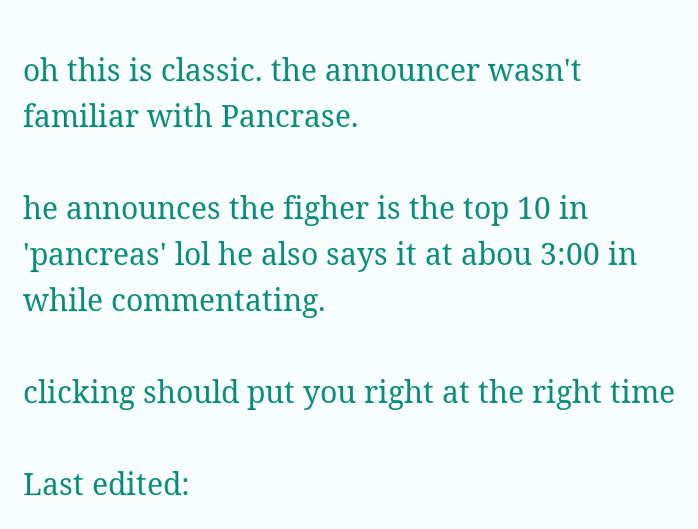oh this is classic. the announcer wasn't familiar with Pancrase.

he announces the figher is the top 10 in 'pancreas' lol he also says it at abou 3:00 in while commentating.

clicking should put you right at the right time

Last edited: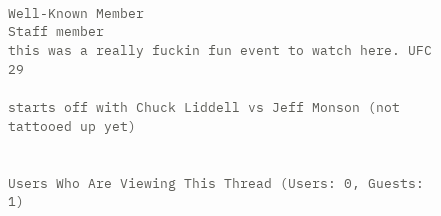Well-Known Member
Staff member
this was a really fuckin fun event to watch here. UFC 29

starts off with Chuck Liddell vs Jeff Monson (not tattooed up yet)


Users Who Are Viewing This Thread (Users: 0, Guests: 1)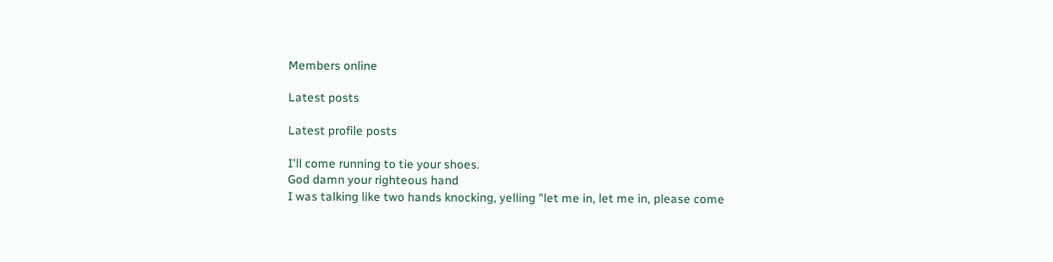Members online

Latest posts

Latest profile posts

I'll come running to tie your shoes.
God damn your righteous hand
I was talking like two hands knocking, yelling "let me in, let me in, please come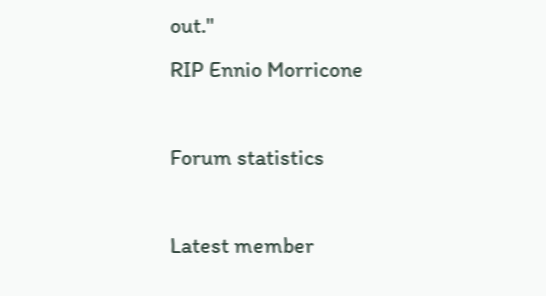out."
RIP Ennio Morricone

Forum statistics

Latest member